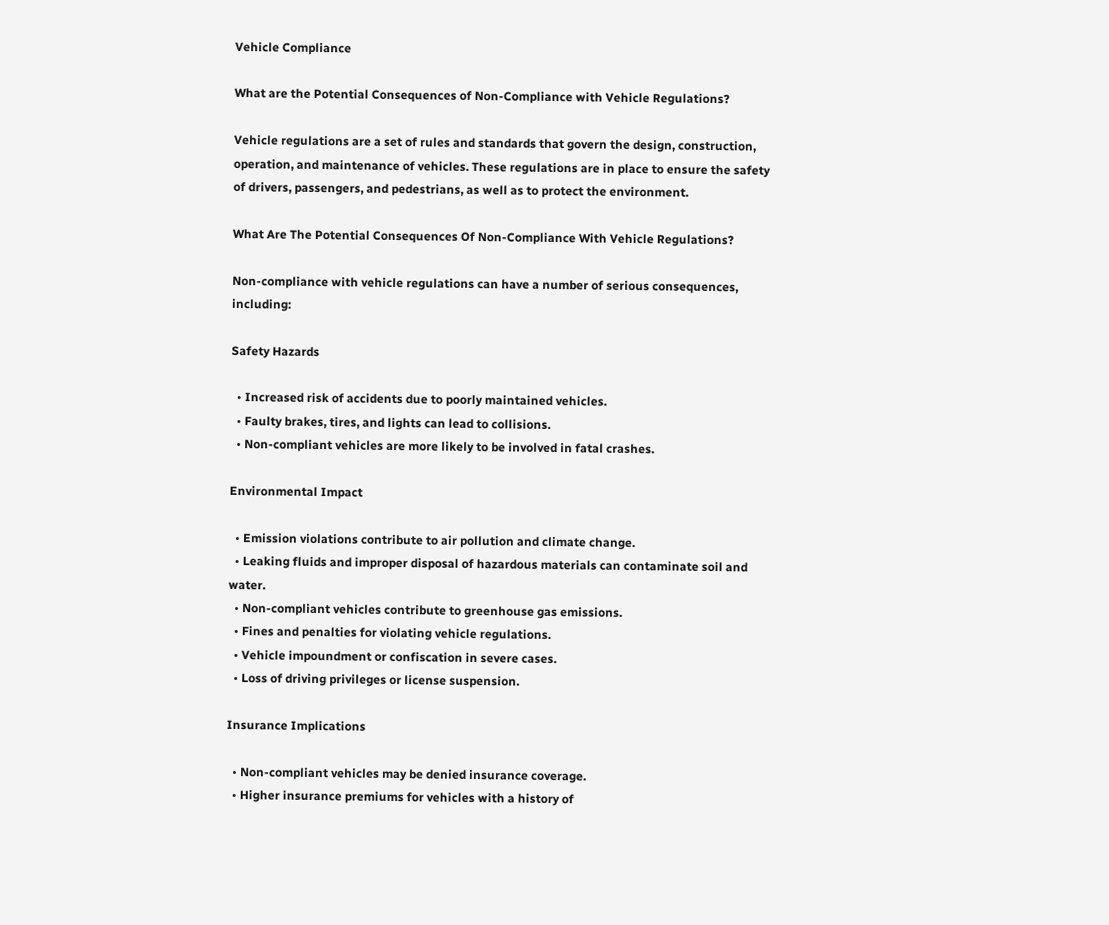Vehicle Compliance

What are the Potential Consequences of Non-Compliance with Vehicle Regulations?

Vehicle regulations are a set of rules and standards that govern the design, construction, operation, and maintenance of vehicles. These regulations are in place to ensure the safety of drivers, passengers, and pedestrians, as well as to protect the environment.

What Are The Potential Consequences Of Non-Compliance With Vehicle Regulations?

Non-compliance with vehicle regulations can have a number of serious consequences, including:

Safety Hazards

  • Increased risk of accidents due to poorly maintained vehicles.
  • Faulty brakes, tires, and lights can lead to collisions.
  • Non-compliant vehicles are more likely to be involved in fatal crashes.

Environmental Impact

  • Emission violations contribute to air pollution and climate change.
  • Leaking fluids and improper disposal of hazardous materials can contaminate soil and water.
  • Non-compliant vehicles contribute to greenhouse gas emissions.
  • Fines and penalties for violating vehicle regulations.
  • Vehicle impoundment or confiscation in severe cases.
  • Loss of driving privileges or license suspension.

Insurance Implications

  • Non-compliant vehicles may be denied insurance coverage.
  • Higher insurance premiums for vehicles with a history of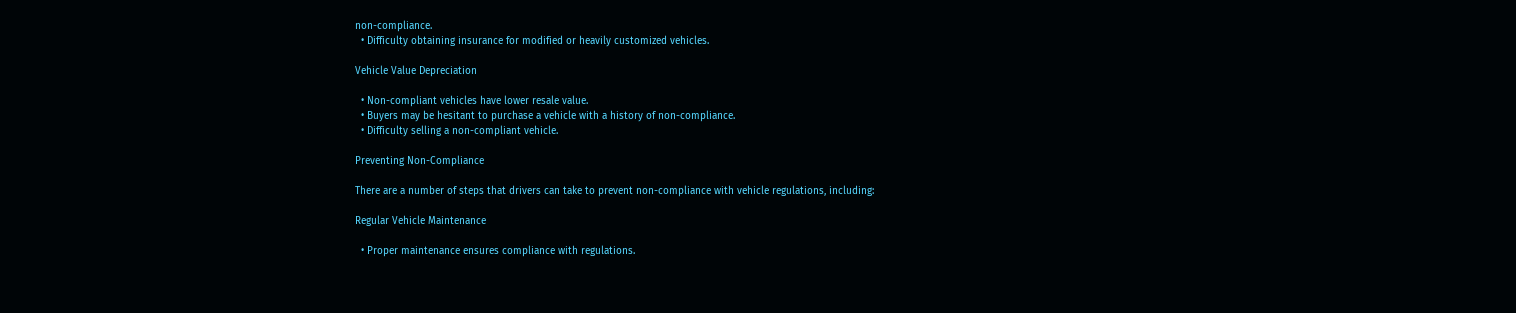non-compliance.
  • Difficulty obtaining insurance for modified or heavily customized vehicles.

Vehicle Value Depreciation

  • Non-compliant vehicles have lower resale value.
  • Buyers may be hesitant to purchase a vehicle with a history of non-compliance.
  • Difficulty selling a non-compliant vehicle.

Preventing Non-Compliance

There are a number of steps that drivers can take to prevent non-compliance with vehicle regulations, including:

Regular Vehicle Maintenance

  • Proper maintenance ensures compliance with regulations.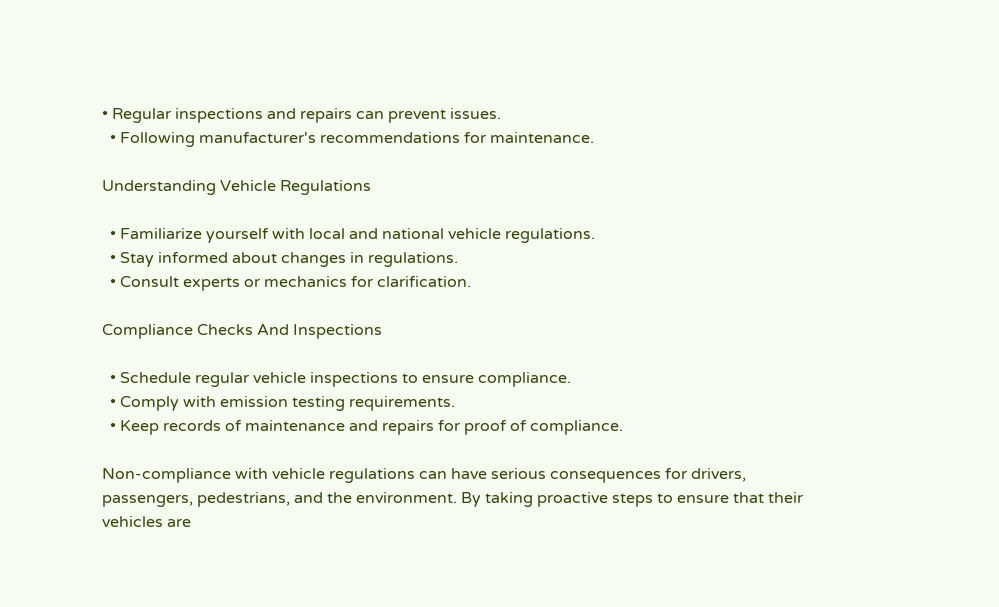• Regular inspections and repairs can prevent issues.
  • Following manufacturer's recommendations for maintenance.

Understanding Vehicle Regulations

  • Familiarize yourself with local and national vehicle regulations.
  • Stay informed about changes in regulations.
  • Consult experts or mechanics for clarification.

Compliance Checks And Inspections

  • Schedule regular vehicle inspections to ensure compliance.
  • Comply with emission testing requirements.
  • Keep records of maintenance and repairs for proof of compliance.

Non-compliance with vehicle regulations can have serious consequences for drivers, passengers, pedestrians, and the environment. By taking proactive steps to ensure that their vehicles are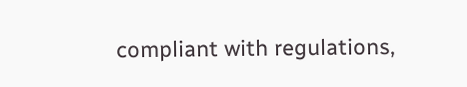compliant with regulations,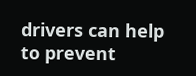drivers can help to prevent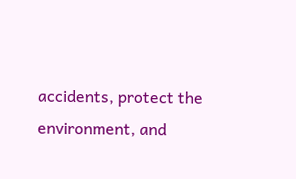accidents, protect the environment, and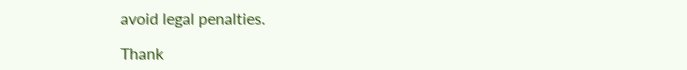avoid legal penalties.

Thank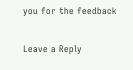you for the feedback

Leave a Reply